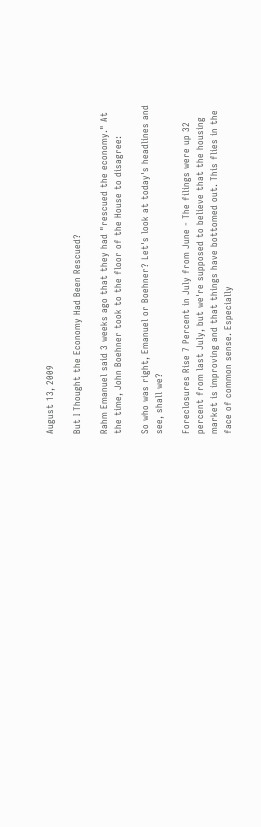August 13, 2009

But I Thought the Economy Had Been Rescued?

Rahm Emanuel said 3 weeks ago that they had "rescued the economy." At the time, John Boehner took to the floor of the House to disagree:

So who was right, Emanuel or Boehner? Let's look at today's headlines and see, shall we?

Foreclosures Rise 7 Percent in July from June - The filings were up 32 percent from last July, but we're supposed to believe that the housing market is improving and that things have bottomed out. This flies in the face of common sense. Especially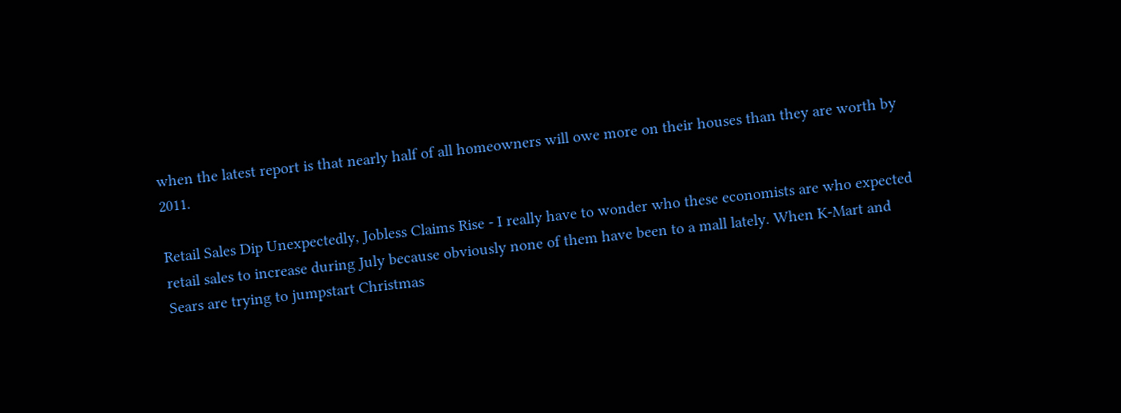when the latest report is that nearly half of all homeowners will owe more on their houses than they are worth by 2011.

Retail Sales Dip Unexpectedly, Jobless Claims Rise - I really have to wonder who these economists are who expected retail sales to increase during July because obviously none of them have been to a mall lately. When K-Mart and Sears are trying to jumpstart Christmas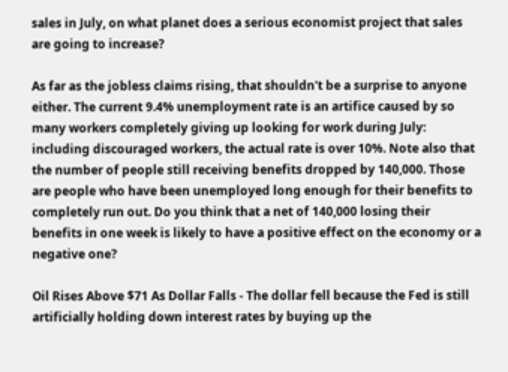sales in July, on what planet does a serious economist project that sales are going to increase?

As far as the jobless claims rising, that shouldn't be a surprise to anyone either. The current 9.4% unemployment rate is an artifice caused by so many workers completely giving up looking for work during July: including discouraged workers, the actual rate is over 10%. Note also that the number of people still receiving benefits dropped by 140,000. Those are people who have been unemployed long enough for their benefits to completely run out. Do you think that a net of 140,000 losing their benefits in one week is likely to have a positive effect on the economy or a negative one?

Oil Rises Above $71 As Dollar Falls - The dollar fell because the Fed is still artificially holding down interest rates by buying up the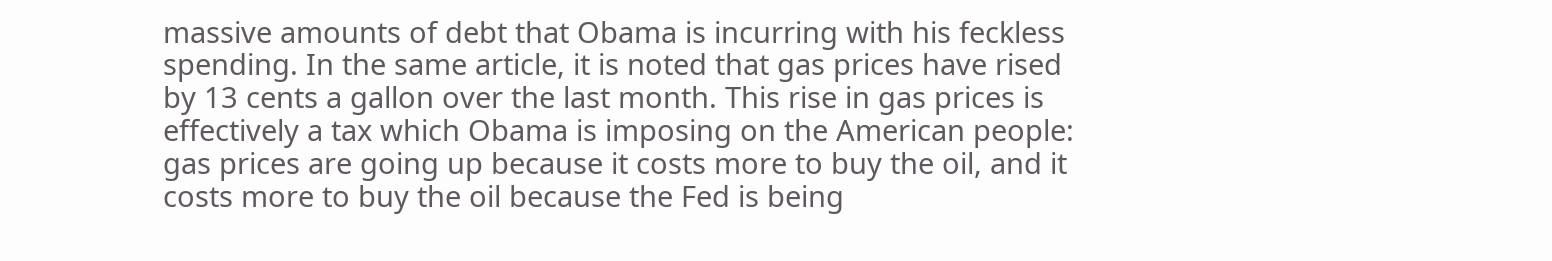massive amounts of debt that Obama is incurring with his feckless spending. In the same article, it is noted that gas prices have rised by 13 cents a gallon over the last month. This rise in gas prices is effectively a tax which Obama is imposing on the American people: gas prices are going up because it costs more to buy the oil, and it costs more to buy the oil because the Fed is being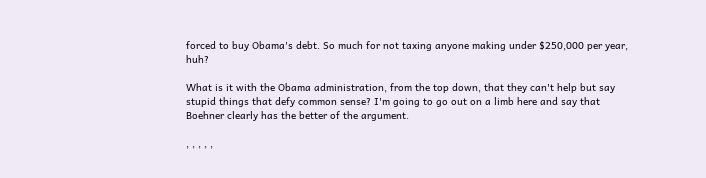forced to buy Obama's debt. So much for not taxing anyone making under $250,000 per year, huh?

What is it with the Obama administration, from the top down, that they can't help but say stupid things that defy common sense? I'm going to go out on a limb here and say that Boehner clearly has the better of the argument.

, , , , ,